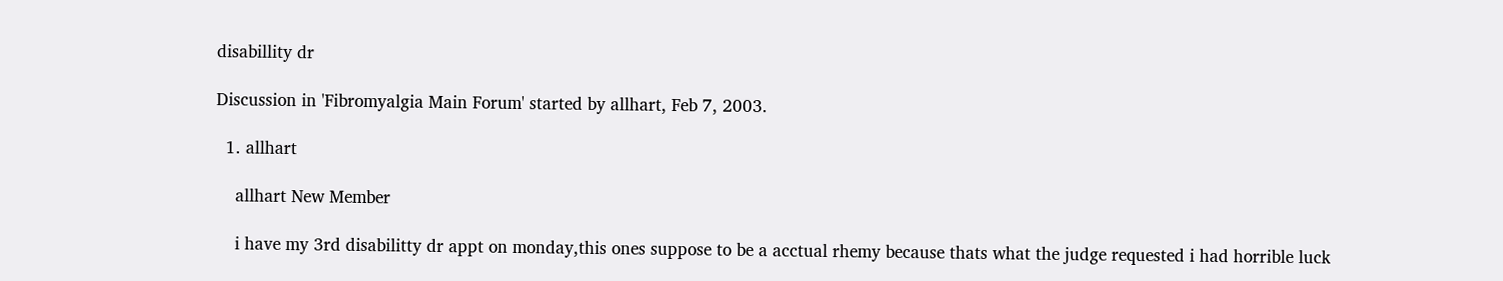disabillity dr

Discussion in 'Fibromyalgia Main Forum' started by allhart, Feb 7, 2003.

  1. allhart

    allhart New Member

    i have my 3rd disabilitty dr appt on monday,this ones suppose to be a acctual rhemy because thats what the judge requested i had horrible luck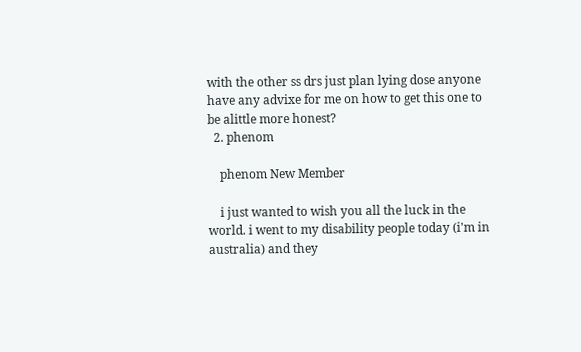with the other ss drs just plan lying dose anyone have any advixe for me on how to get this one to be alittle more honest?
  2. phenom

    phenom New Member

    i just wanted to wish you all the luck in the world. i went to my disability people today (i'm in australia) and they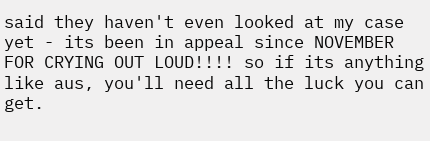said they haven't even looked at my case yet - its been in appeal since NOVEMBER FOR CRYING OUT LOUD!!!! so if its anything like aus, you'll need all the luck you can get.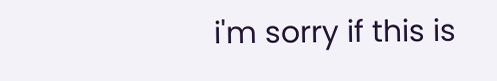i'm sorry if this is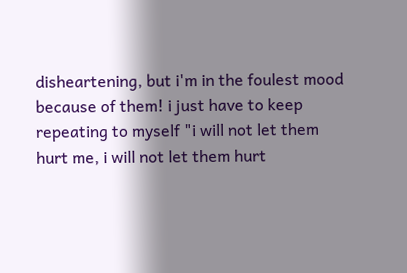disheartening, but i'm in the foulest mood because of them! i just have to keep repeating to myself "i will not let them hurt me, i will not let them hurt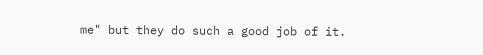me" but they do such a good job of it.